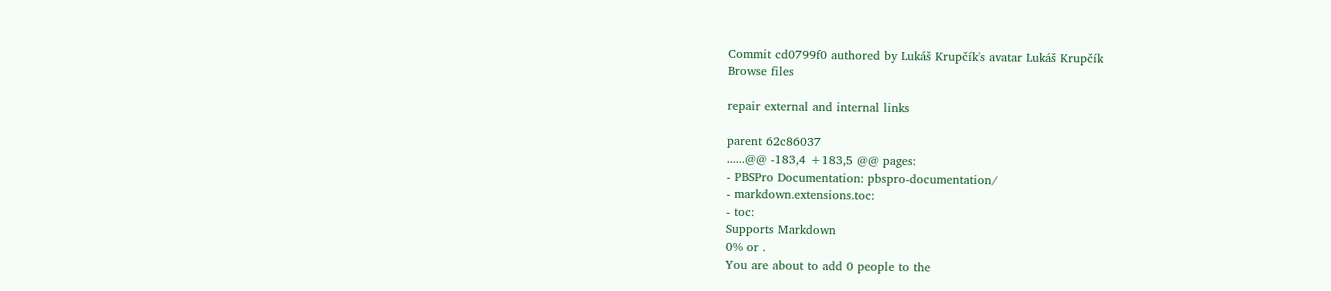Commit cd0799f0 authored by Lukáš Krupčík's avatar Lukáš Krupčík
Browse files

repair external and internal links

parent 62c86037
......@@ -183,4 +183,5 @@ pages:
- PBSPro Documentation: pbspro-documentation/
- markdown.extensions.toc:
- toc:
Supports Markdown
0% or .
You are about to add 0 people to the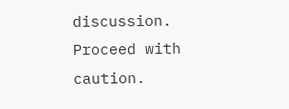discussion. Proceed with caution.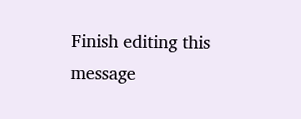Finish editing this message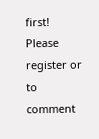first!
Please register or to comment